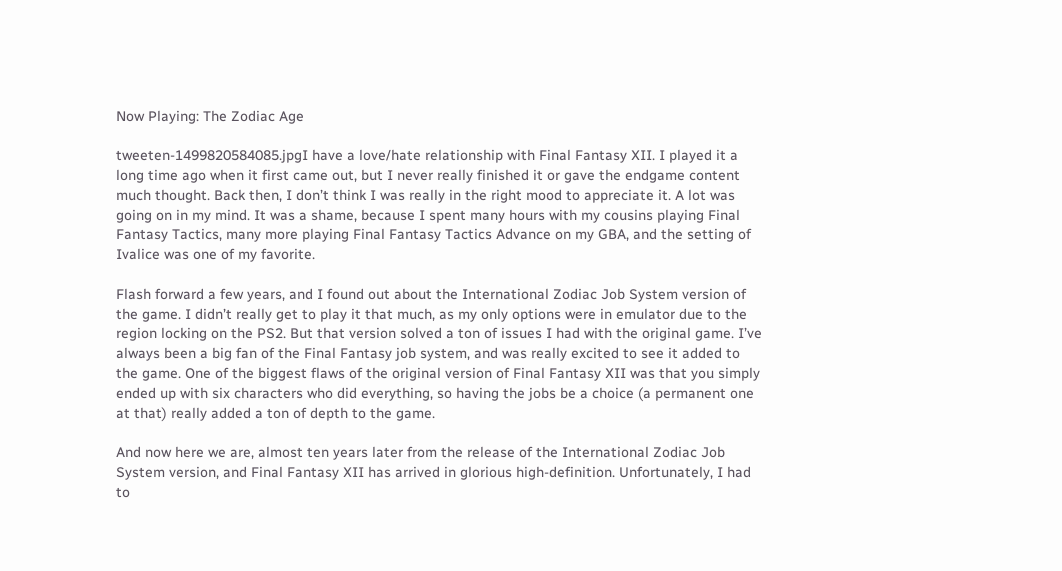Now Playing: The Zodiac Age

tweeten-1499820584085.jpgI have a love/hate relationship with Final Fantasy XII. I played it a long time ago when it first came out, but I never really finished it or gave the endgame content much thought. Back then, I don’t think I was really in the right mood to appreciate it. A lot was going on in my mind. It was a shame, because I spent many hours with my cousins playing Final Fantasy Tactics, many more playing Final Fantasy Tactics Advance on my GBA, and the setting of Ivalice was one of my favorite.

Flash forward a few years, and I found out about the International Zodiac Job System version of the game. I didn’t really get to play it that much, as my only options were in emulator due to the region locking on the PS2. But that version solved a ton of issues I had with the original game. I’ve always been a big fan of the Final Fantasy job system, and was really excited to see it added to the game. One of the biggest flaws of the original version of Final Fantasy XII was that you simply ended up with six characters who did everything, so having the jobs be a choice (a permanent one at that) really added a ton of depth to the game.

And now here we are, almost ten years later from the release of the International Zodiac Job System version, and Final Fantasy XII has arrived in glorious high-definition. Unfortunately, I had to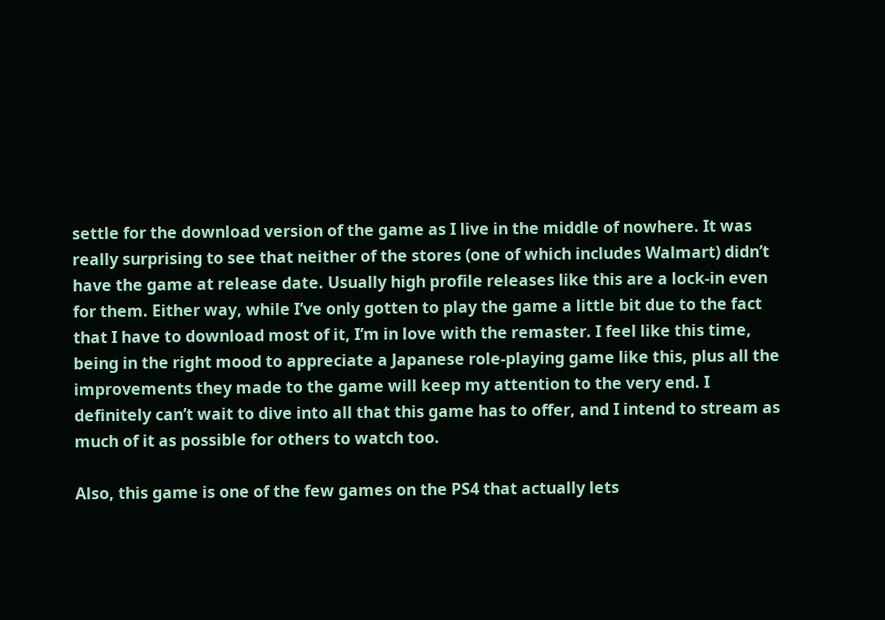settle for the download version of the game as I live in the middle of nowhere. It was really surprising to see that neither of the stores (one of which includes Walmart) didn’t have the game at release date. Usually high profile releases like this are a lock-in even for them. Either way, while I’ve only gotten to play the game a little bit due to the fact that I have to download most of it, I’m in love with the remaster. I feel like this time, being in the right mood to appreciate a Japanese role-playing game like this, plus all the improvements they made to the game will keep my attention to the very end. I definitely can’t wait to dive into all that this game has to offer, and I intend to stream as much of it as possible for others to watch too.

Also, this game is one of the few games on the PS4 that actually lets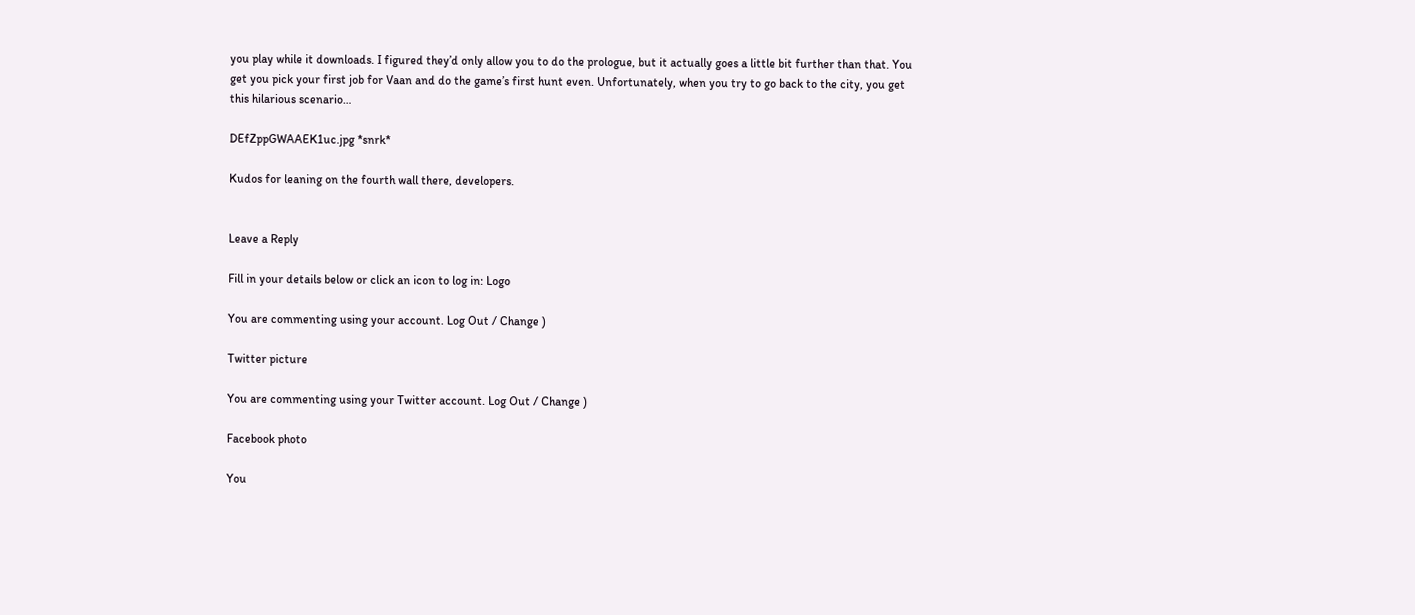you play while it downloads. I figured they’d only allow you to do the prologue, but it actually goes a little bit further than that. You get you pick your first job for Vaan and do the game’s first hunt even. Unfortunately, when you try to go back to the city, you get this hilarious scenario…

DEfZppGWAAEK1uc.jpg *snrk*

Kudos for leaning on the fourth wall there, developers.


Leave a Reply

Fill in your details below or click an icon to log in: Logo

You are commenting using your account. Log Out / Change )

Twitter picture

You are commenting using your Twitter account. Log Out / Change )

Facebook photo

You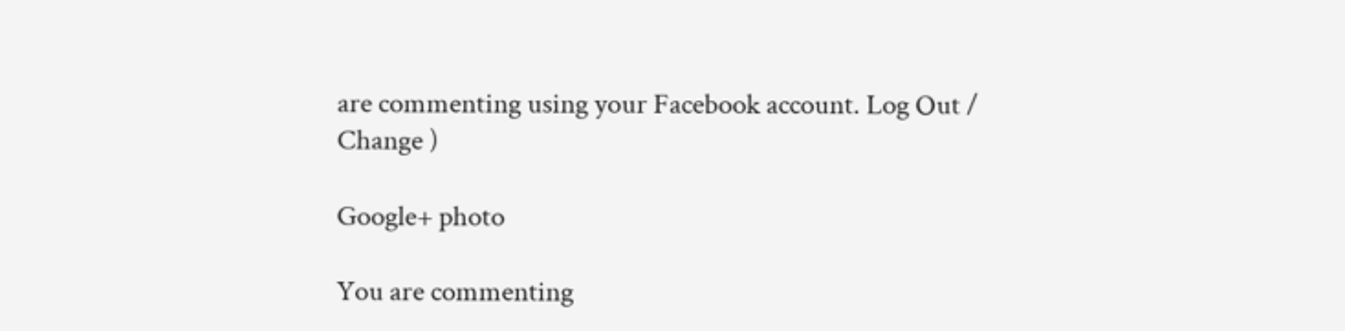are commenting using your Facebook account. Log Out / Change )

Google+ photo

You are commenting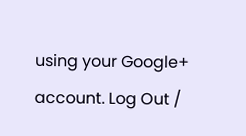using your Google+ account. Log Out /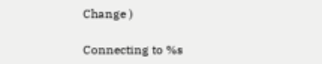Change )

Connecting to %s